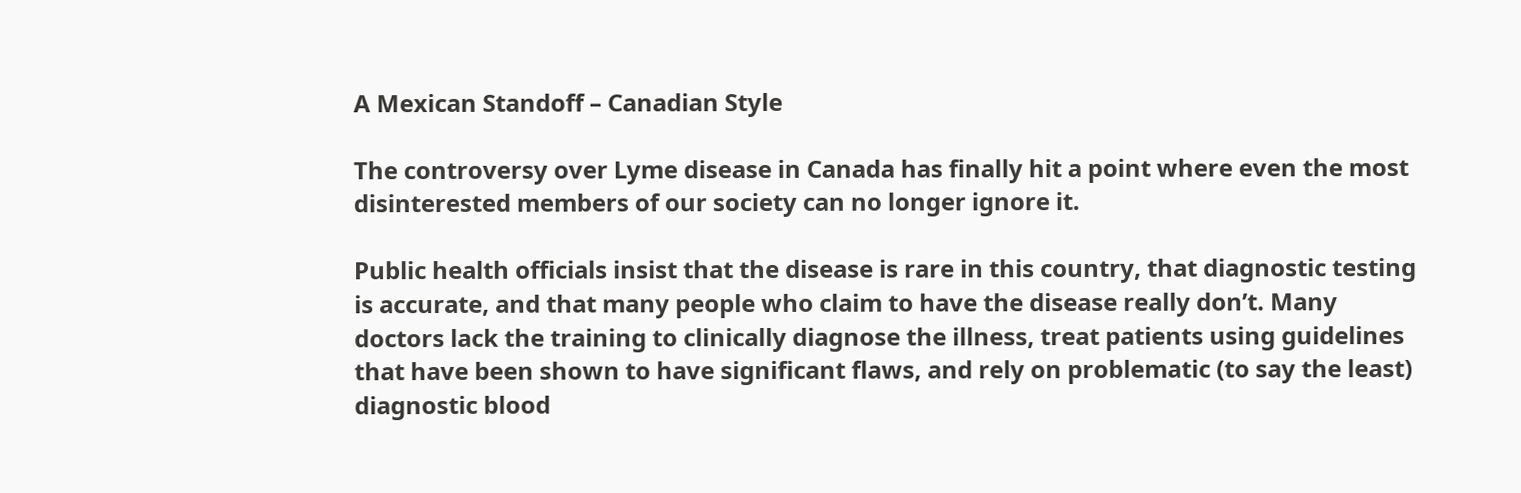A Mexican Standoff – Canadian Style

The controversy over Lyme disease in Canada has finally hit a point where even the most disinterested members of our society can no longer ignore it.

Public health officials insist that the disease is rare in this country, that diagnostic testing is accurate, and that many people who claim to have the disease really don’t. Many doctors lack the training to clinically diagnose the illness, treat patients using guidelines that have been shown to have significant flaws, and rely on problematic (to say the least) diagnostic blood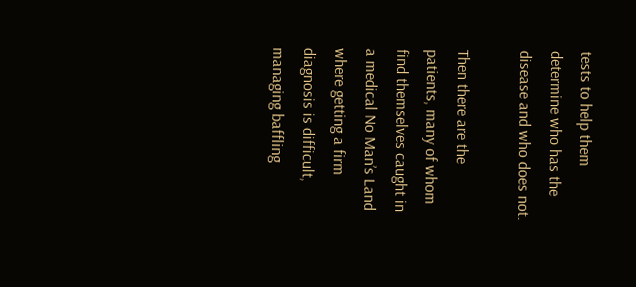tests to help them determine who has the disease and who does not.

Then there are the patients, many of whom find themselves caught in a medical No Man’s Land where getting a firm diagnosis is difficult, managing baffling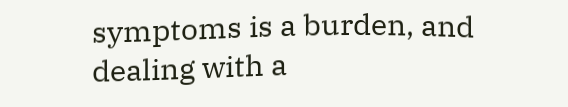symptoms is a burden, and dealing with a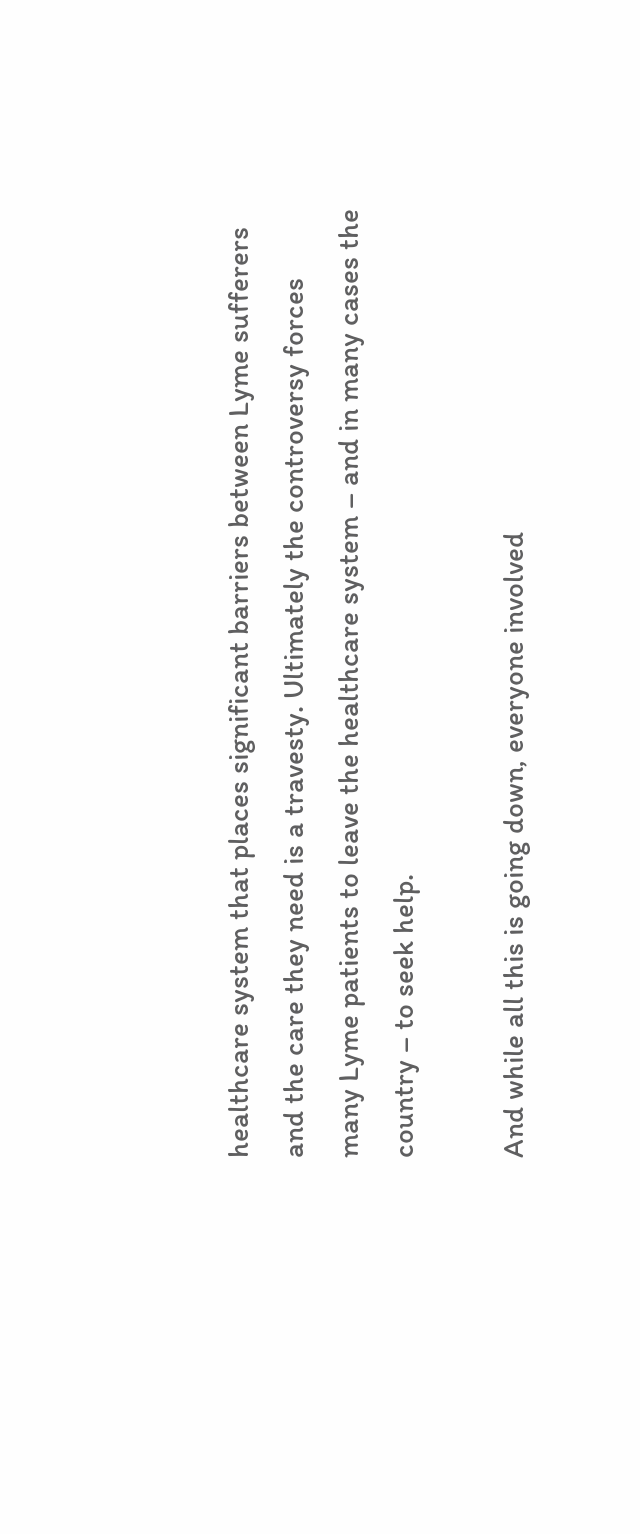healthcare system that places significant barriers between Lyme sufferers and the care they need is a travesty. Ultimately the controversy forces many Lyme patients to leave the healthcare system – and in many cases the country – to seek help.

And while all this is going down, everyone involved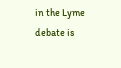in the Lyme debate is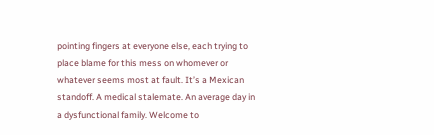pointing fingers at everyone else, each trying to place blame for this mess on whomever or whatever seems most at fault. It’s a Mexican standoff. A medical stalemate. An average day in a dysfunctional family. Welcome to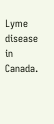Lyme disease in Canada.